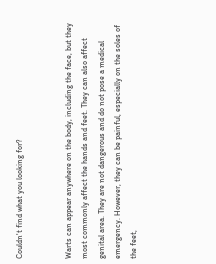Couldn't find what you looking for?


Warts can appear anywhere on the body, including the face, but they most commonly affect the hands and feet. They can also affect genital area. They are not dangerous and do not pose a medical emergency. However, they can be painful, especially on the soles of the feet,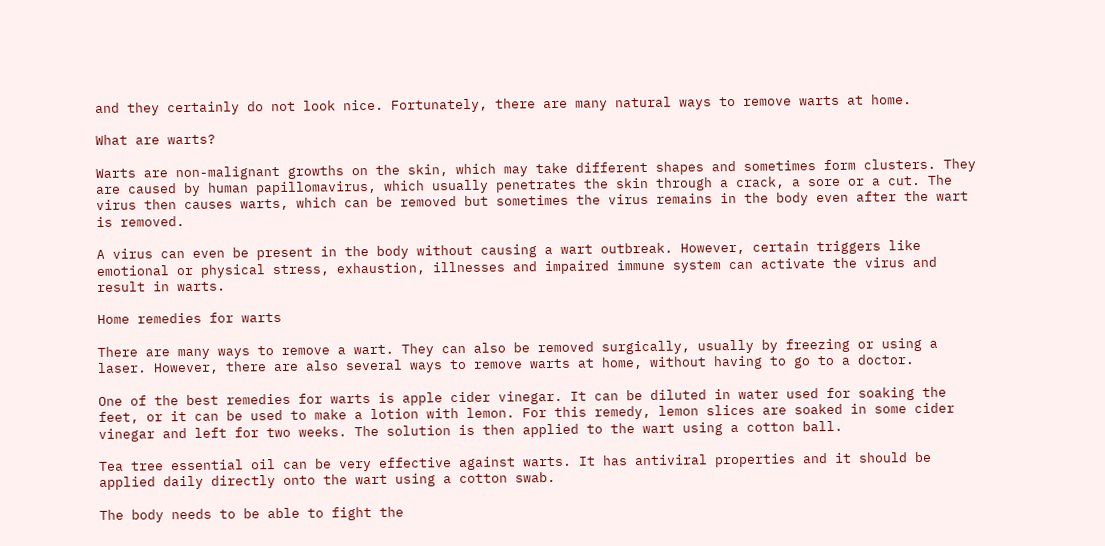and they certainly do not look nice. Fortunately, there are many natural ways to remove warts at home.

What are warts?

Warts are non-malignant growths on the skin, which may take different shapes and sometimes form clusters. They are caused by human papillomavirus, which usually penetrates the skin through a crack, a sore or a cut. The virus then causes warts, which can be removed but sometimes the virus remains in the body even after the wart is removed.

A virus can even be present in the body without causing a wart outbreak. However, certain triggers like emotional or physical stress, exhaustion, illnesses and impaired immune system can activate the virus and result in warts.

Home remedies for warts

There are many ways to remove a wart. They can also be removed surgically, usually by freezing or using a laser. However, there are also several ways to remove warts at home, without having to go to a doctor.

One of the best remedies for warts is apple cider vinegar. It can be diluted in water used for soaking the feet, or it can be used to make a lotion with lemon. For this remedy, lemon slices are soaked in some cider vinegar and left for two weeks. The solution is then applied to the wart using a cotton ball.

Tea tree essential oil can be very effective against warts. It has antiviral properties and it should be applied daily directly onto the wart using a cotton swab.

The body needs to be able to fight the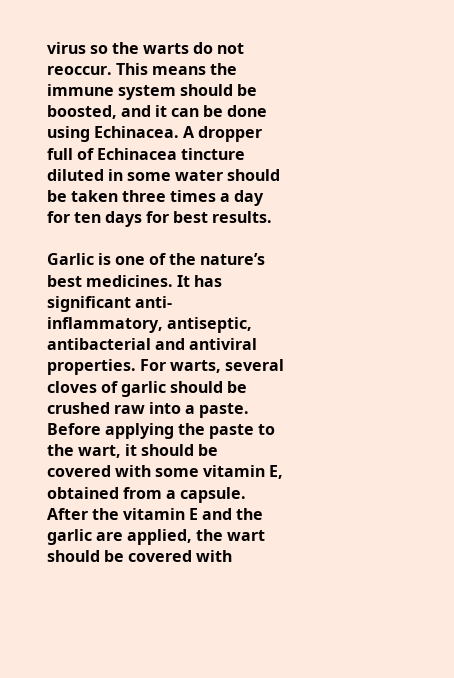virus so the warts do not reoccur. This means the immune system should be boosted, and it can be done using Echinacea. A dropper full of Echinacea tincture diluted in some water should be taken three times a day for ten days for best results.

Garlic is one of the nature’s best medicines. It has significant anti-inflammatory, antiseptic, antibacterial and antiviral properties. For warts, several cloves of garlic should be crushed raw into a paste. Before applying the paste to the wart, it should be covered with some vitamin E, obtained from a capsule. After the vitamin E and the garlic are applied, the wart should be covered with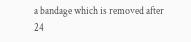a bandage which is removed after 24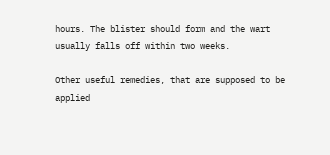hours. The blister should form and the wart usually falls off within two weeks.

Other useful remedies, that are supposed to be applied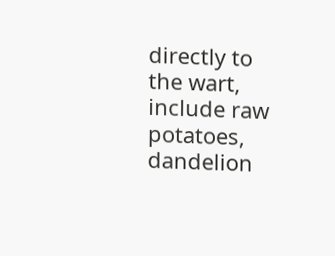directly to the wart, include raw potatoes, dandelion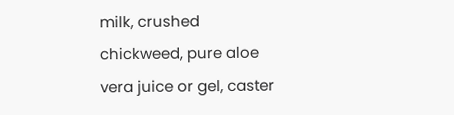milk, crushed chickweed, pure aloe vera juice or gel, caster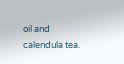oil and calendula tea.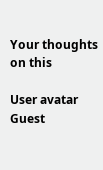Your thoughts on this

User avatar Guest